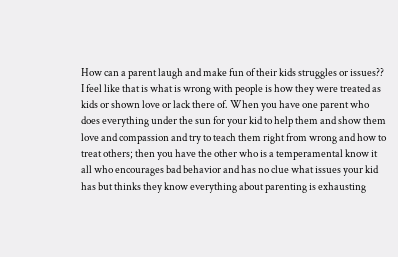How can a parent laugh and make fun of their kids struggles or issues?? I feel like that is what is wrong with people is how they were treated as kids or shown love or lack there of. When you have one parent who does everything under the sun for your kid to help them and show them love and compassion and try to teach them right from wrong and how to treat others; then you have the other who is a temperamental know it all who encourages bad behavior and has no clue what issues your kid has but thinks they know everything about parenting is exhausting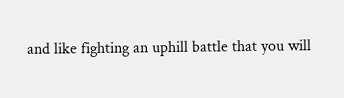and like fighting an uphill battle that you will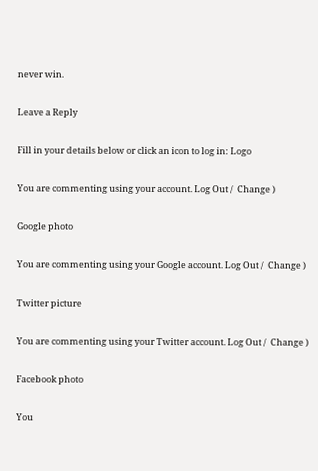never win.

Leave a Reply

Fill in your details below or click an icon to log in: Logo

You are commenting using your account. Log Out /  Change )

Google photo

You are commenting using your Google account. Log Out /  Change )

Twitter picture

You are commenting using your Twitter account. Log Out /  Change )

Facebook photo

You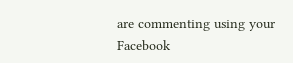are commenting using your Facebook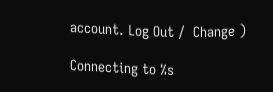account. Log Out /  Change )

Connecting to %s